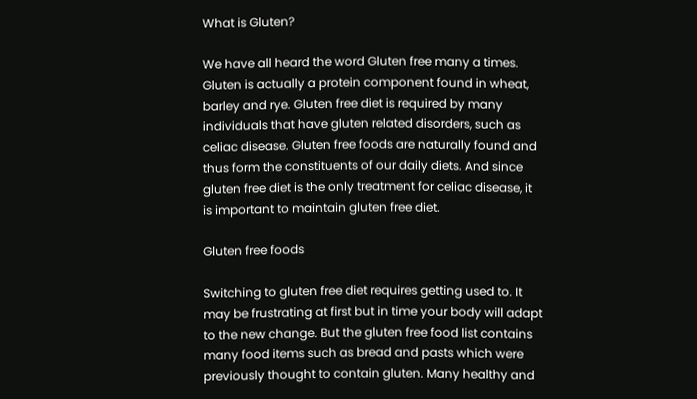What is Gluten?

We have all heard the word Gluten free many a times. Gluten is actually a protein component found in wheat, barley and rye. Gluten free diet is required by many individuals that have gluten related disorders, such as celiac disease. Gluten free foods are naturally found and thus form the constituents of our daily diets. And since gluten free diet is the only treatment for celiac disease, it is important to maintain gluten free diet.

Gluten free foods

Switching to gluten free diet requires getting used to. It may be frustrating at first but in time your body will adapt to the new change. But the gluten free food list contains many food items such as bread and pasts which were previously thought to contain gluten. Many healthy and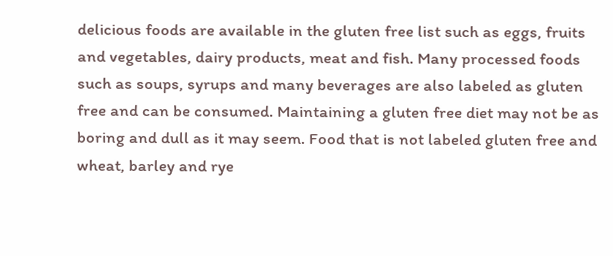delicious foods are available in the gluten free list such as eggs, fruits and vegetables, dairy products, meat and fish. Many processed foods such as soups, syrups and many beverages are also labeled as gluten free and can be consumed. Maintaining a gluten free diet may not be as boring and dull as it may seem. Food that is not labeled gluten free and wheat, barley and rye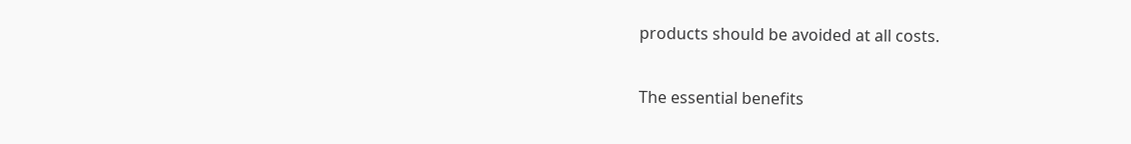products should be avoided at all costs.

The essential benefits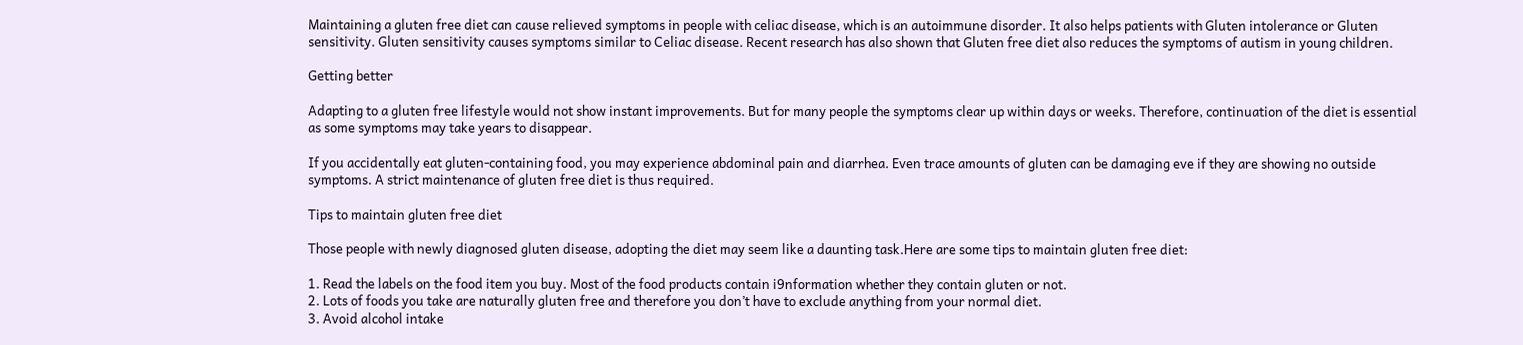Maintaining a gluten free diet can cause relieved symptoms in people with celiac disease, which is an autoimmune disorder. It also helps patients with Gluten intolerance or Gluten sensitivity. Gluten sensitivity causes symptoms similar to Celiac disease. Recent research has also shown that Gluten free diet also reduces the symptoms of autism in young children.

Getting better

Adapting to a gluten free lifestyle would not show instant improvements. But for many people the symptoms clear up within days or weeks. Therefore, continuation of the diet is essential as some symptoms may take years to disappear.

If you accidentally eat gluten-containing food, you may experience abdominal pain and diarrhea. Even trace amounts of gluten can be damaging eve if they are showing no outside symptoms. A strict maintenance of gluten free diet is thus required.

Tips to maintain gluten free diet

Those people with newly diagnosed gluten disease, adopting the diet may seem like a daunting task.Here are some tips to maintain gluten free diet:

1. Read the labels on the food item you buy. Most of the food products contain i9nformation whether they contain gluten or not.
2. Lots of foods you take are naturally gluten free and therefore you don’t have to exclude anything from your normal diet.
3. Avoid alcohol intake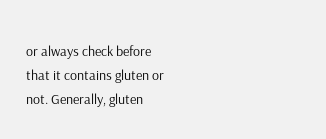or always check before that it contains gluten or not. Generally, gluten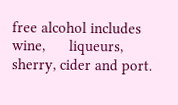free alcohol includes wine,      liqueurs, sherry, cider and port.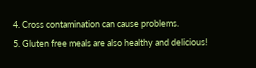4. Cross contamination can cause problems.
5. Gluten free meals are also healthy and delicious!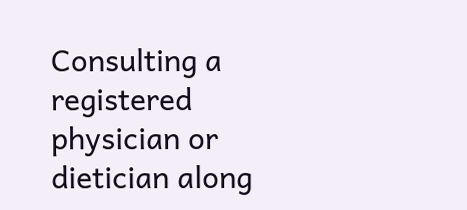Consulting a registered physician or dietician along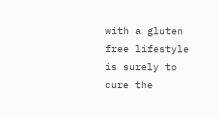with a gluten free lifestyle is surely to cure the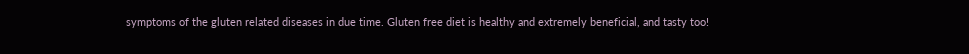symptoms of the gluten related diseases in due time. Gluten free diet is healthy and extremely beneficial, and tasty too!